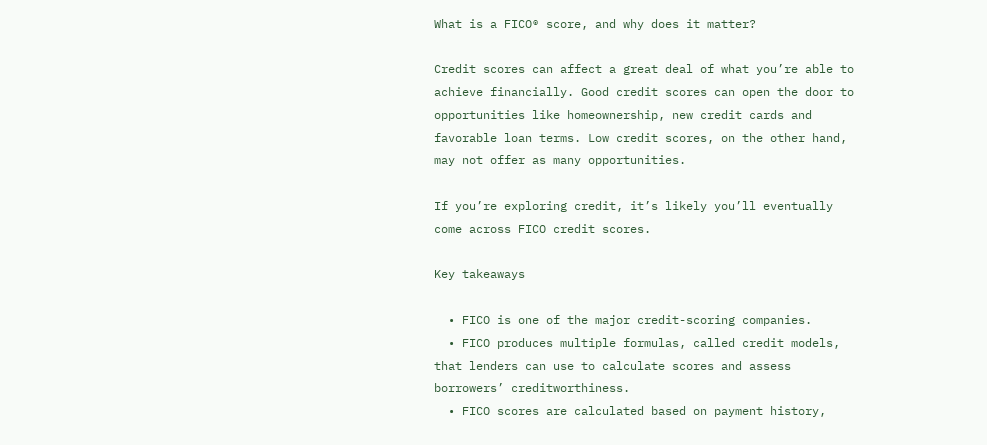What is a FICO® score, and why does it matter?

Credit scores can affect a great deal of what you’re able to achieve financially. Good credit scores can open the door to opportunities like homeownership, new credit cards and favorable loan terms. Low credit scores, on the other hand, may not offer as many opportunities.

If you’re exploring credit, it’s likely you’ll eventually come across FICO credit scores.

Key takeaways

  • FICO is one of the major credit-scoring companies.
  • FICO produces multiple formulas, called credit models, that lenders can use to calculate scores and assess borrowers’ creditworthiness.
  • FICO scores are calculated based on payment history,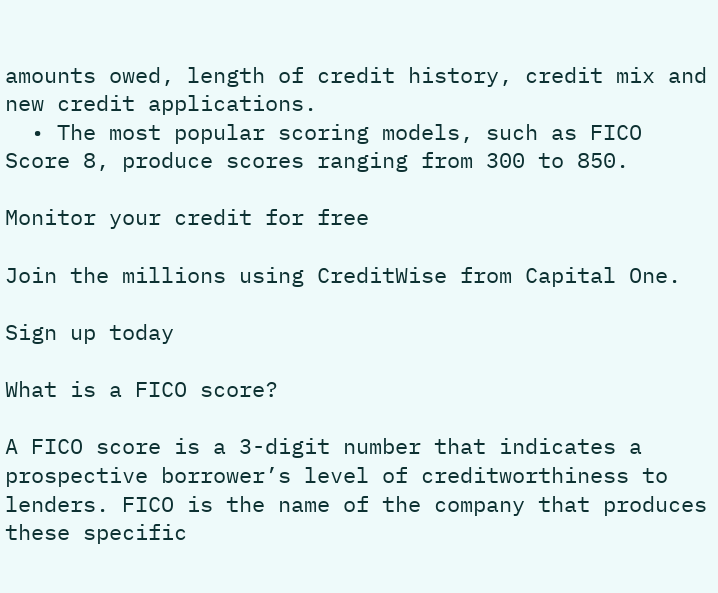amounts owed, length of credit history, credit mix and new credit applications.
  • The most popular scoring models, such as FICO Score 8, produce scores ranging from 300 to 850.

Monitor your credit for free

Join the millions using CreditWise from Capital One.

Sign up today

What is a FICO score?

A FICO score is a 3-digit number that indicates a prospective borrower’s level of creditworthiness to lenders. FICO is the name of the company that produces these specific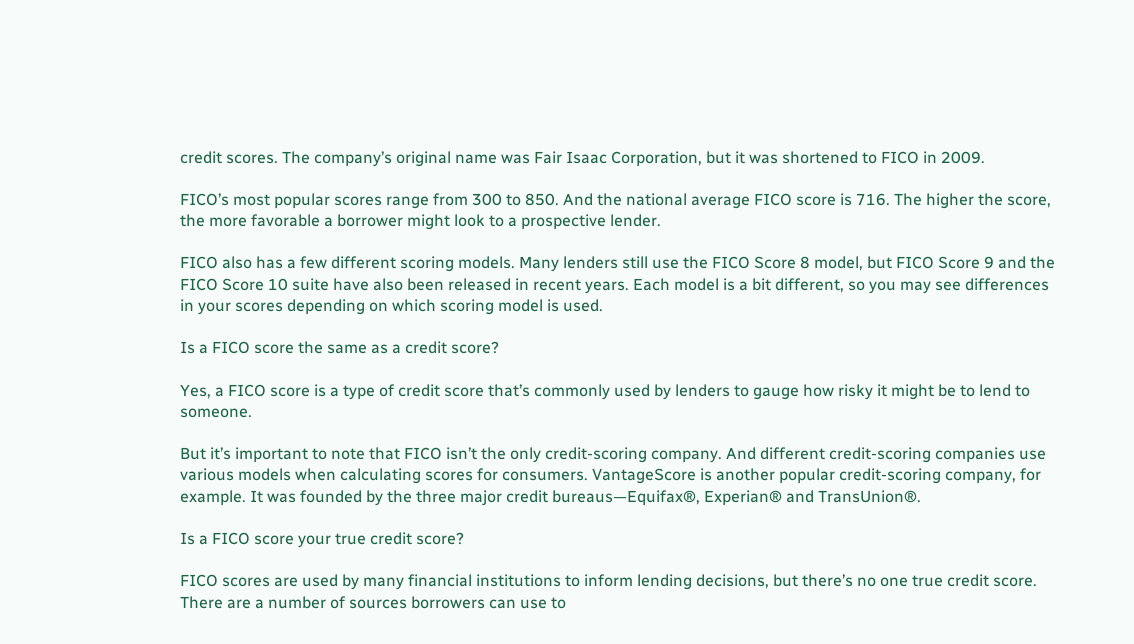credit scores. The company’s original name was Fair Isaac Corporation, but it was shortened to FICO in 2009.

FICO’s most popular scores range from 300 to 850. And the national average FICO score is 716. The higher the score, the more favorable a borrower might look to a prospective lender.

FICO also has a few different scoring models. Many lenders still use the FICO Score 8 model, but FICO Score 9 and the FICO Score 10 suite have also been released in recent years. Each model is a bit different, so you may see differences in your scores depending on which scoring model is used.

Is a FICO score the same as a credit score?

Yes, a FICO score is a type of credit score that’s commonly used by lenders to gauge how risky it might be to lend to someone.

But it’s important to note that FICO isn’t the only credit-scoring company. And different credit-scoring companies use various models when calculating scores for consumers. VantageScore is another popular credit-scoring company, for example. It was founded by the three major credit bureaus—Equifax®, Experian® and TransUnion®.

Is a FICO score your true credit score?

FICO scores are used by many financial institutions to inform lending decisions, but there’s no one true credit score. There are a number of sources borrowers can use to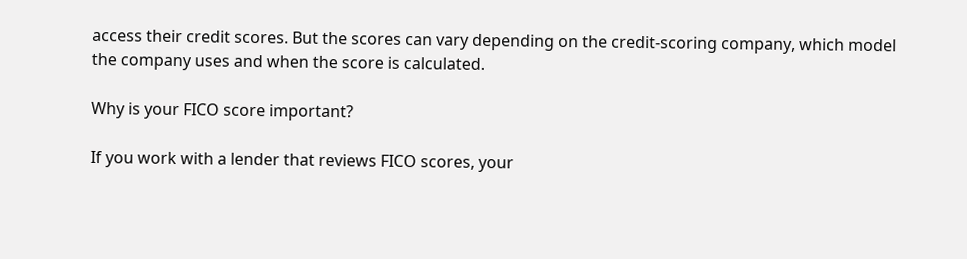access their credit scores. But the scores can vary depending on the credit-scoring company, which model the company uses and when the score is calculated.

Why is your FICO score important?

If you work with a lender that reviews FICO scores, your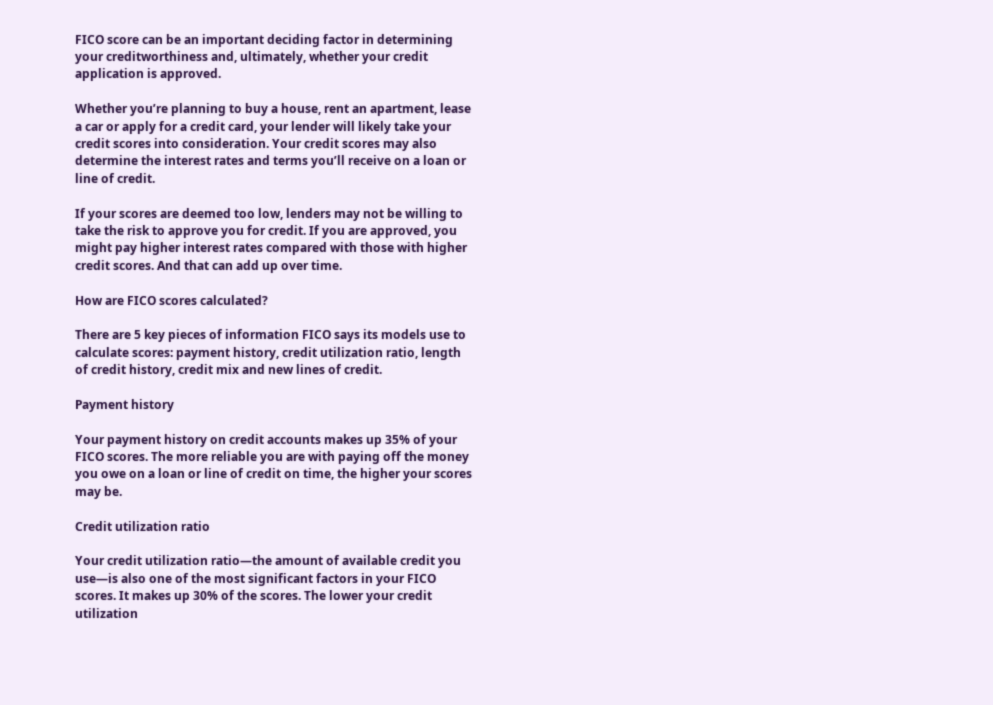FICO score can be an important deciding factor in determining your creditworthiness and, ultimately, whether your credit application is approved.

Whether you’re planning to buy a house, rent an apartment, lease a car or apply for a credit card, your lender will likely take your credit scores into consideration. Your credit scores may also determine the interest rates and terms you’ll receive on a loan or line of credit.

If your scores are deemed too low, lenders may not be willing to take the risk to approve you for credit. If you are approved, you might pay higher interest rates compared with those with higher credit scores. And that can add up over time.

How are FICO scores calculated?

There are 5 key pieces of information FICO says its models use to calculate scores: payment history, credit utilization ratio, length of credit history, credit mix and new lines of credit.

Payment history

Your payment history on credit accounts makes up 35% of your FICO scores. The more reliable you are with paying off the money you owe on a loan or line of credit on time, the higher your scores may be.

Credit utilization ratio

Your credit utilization ratio—the amount of available credit you use—is also one of the most significant factors in your FICO scores. It makes up 30% of the scores. The lower your credit utilization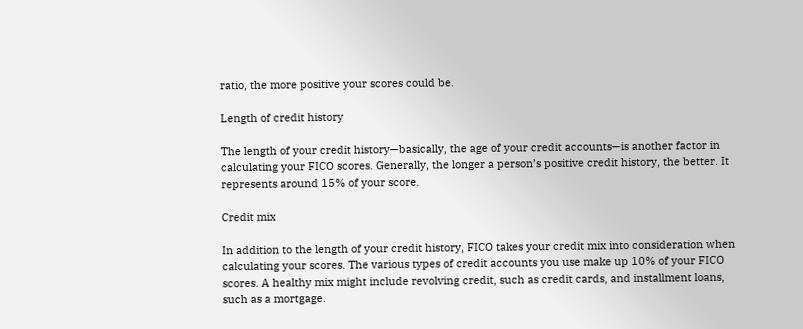ratio, the more positive your scores could be.

Length of credit history

The length of your credit history—basically, the age of your credit accounts—is another factor in calculating your FICO scores. Generally, the longer a person’s positive credit history, the better. It represents around 15% of your score.

Credit mix

In addition to the length of your credit history, FICO takes your credit mix into consideration when calculating your scores. The various types of credit accounts you use make up 10% of your FICO scores. A healthy mix might include revolving credit, such as credit cards, and installment loans, such as a mortgage.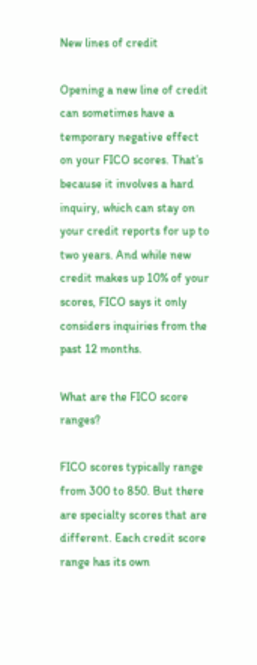New lines of credit

Opening a new line of credit can sometimes have a temporary negative effect on your FICO scores. That’s because it involves a hard inquiry, which can stay on your credit reports for up to two years. And while new credit makes up 10% of your scores, FICO says it only considers inquiries from the past 12 months.

What are the FICO score ranges?

FICO scores typically range from 300 to 850. But there are specialty scores that are different. Each credit score range has its own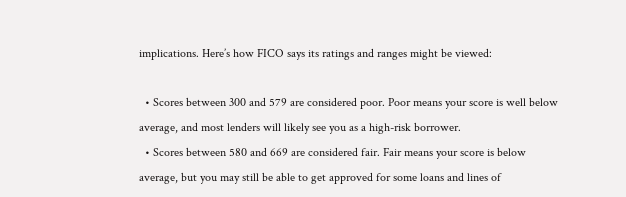implications. Here’s how FICO says its ratings and ranges might be viewed:

  • Scores between 300 and 579 are considered poor. Poor means your score is well below average, and most lenders will likely see you as a high-risk borrower.
  • Scores between 580 and 669 are considered fair. Fair means your score is below average, but you may still be able to get approved for some loans and lines of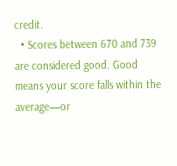credit.
  • Scores between 670 and 739 are considered good. Good means your score falls within the average—or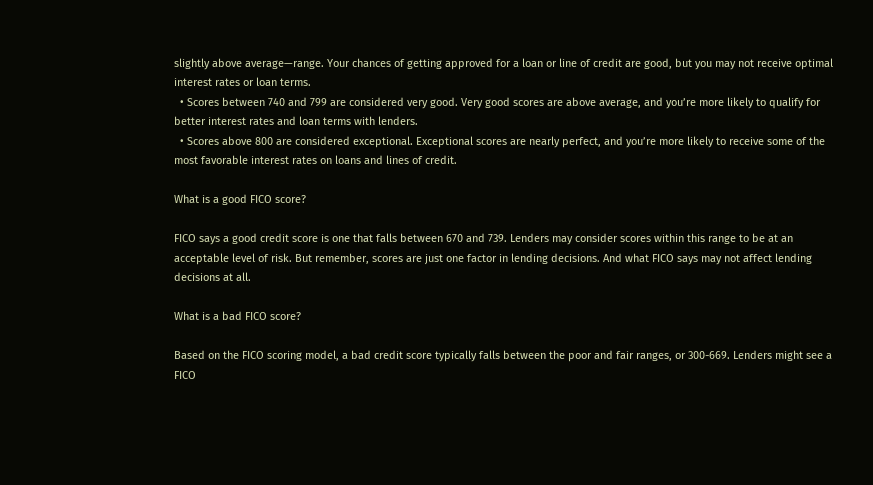slightly above average—range. Your chances of getting approved for a loan or line of credit are good, but you may not receive optimal interest rates or loan terms.
  • Scores between 740 and 799 are considered very good. Very good scores are above average, and you’re more likely to qualify for better interest rates and loan terms with lenders.
  • Scores above 800 are considered exceptional. Exceptional scores are nearly perfect, and you’re more likely to receive some of the most favorable interest rates on loans and lines of credit.

What is a good FICO score?

FICO says a good credit score is one that falls between 670 and 739. Lenders may consider scores within this range to be at an acceptable level of risk. But remember, scores are just one factor in lending decisions. And what FICO says may not affect lending decisions at all.

What is a bad FICO score?

Based on the FICO scoring model, a bad credit score typically falls between the poor and fair ranges, or 300-669. Lenders might see a FICO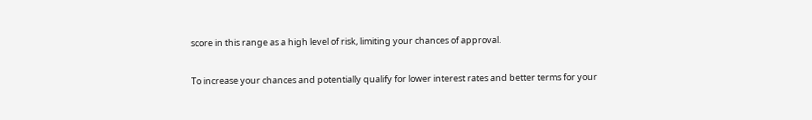score in this range as a high level of risk, limiting your chances of approval.

To increase your chances and potentially qualify for lower interest rates and better terms for your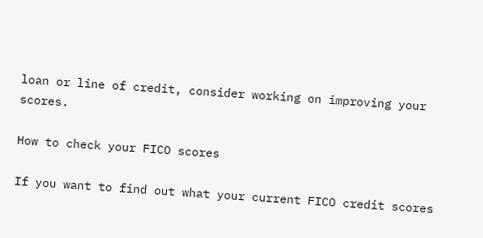loan or line of credit, consider working on improving your scores.

How to check your FICO scores

If you want to find out what your current FICO credit scores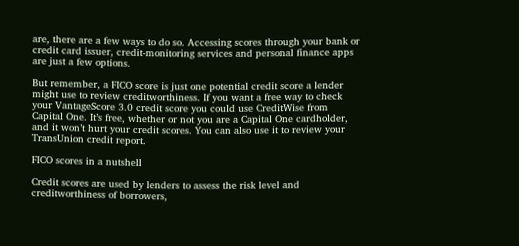are, there are a few ways to do so. Accessing scores through your bank or credit card issuer, credit-monitoring services and personal finance apps are just a few options.

But remember, a FICO score is just one potential credit score a lender might use to review creditworthiness. If you want a free way to check your VantageScore 3.0 credit score you could use CreditWise from Capital One. It’s free, whether or not you are a Capital One cardholder, and it won’t hurt your credit scores. You can also use it to review your TransUnion credit report.

FICO scores in a nutshell

Credit scores are used by lenders to assess the risk level and creditworthiness of borrowers,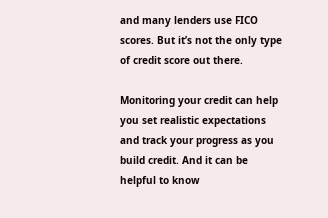and many lenders use FICO scores. But it’s not the only type of credit score out there.

Monitoring your credit can help you set realistic expectations and track your progress as you build credit. And it can be helpful to know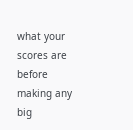what your scores are before making any big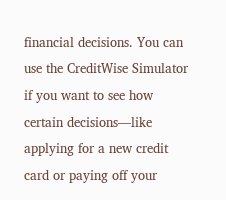financial decisions. You can use the CreditWise Simulator if you want to see how certain decisions—like applying for a new credit card or paying off your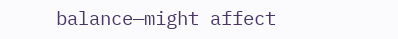balance—might affect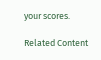your scores.

Related Content